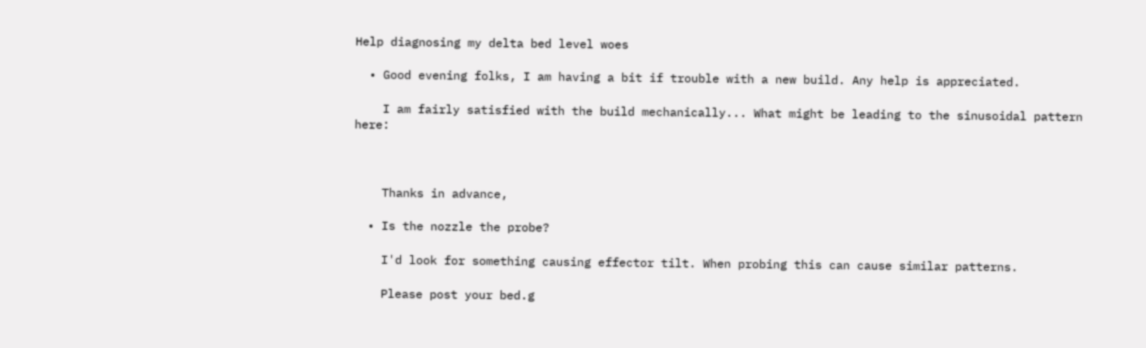Help diagnosing my delta bed level woes

  • Good evening folks, I am having a bit if trouble with a new build. Any help is appreciated.

    I am fairly satisfied with the build mechanically... What might be leading to the sinusoidal pattern here:



    Thanks in advance,

  • Is the nozzle the probe?

    I'd look for something causing effector tilt. When probing this can cause similar patterns.

    Please post your bed.g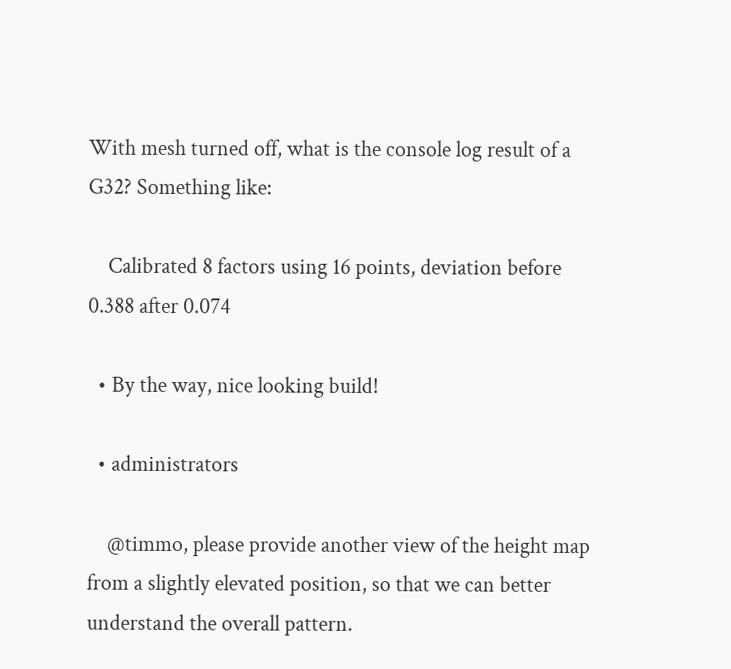With mesh turned off, what is the console log result of a G32? Something like:

    Calibrated 8 factors using 16 points, deviation before 0.388 after 0.074

  • By the way, nice looking build!

  • administrators

    @timmo, please provide another view of the height map from a slightly elevated position, so that we can better understand the overall pattern.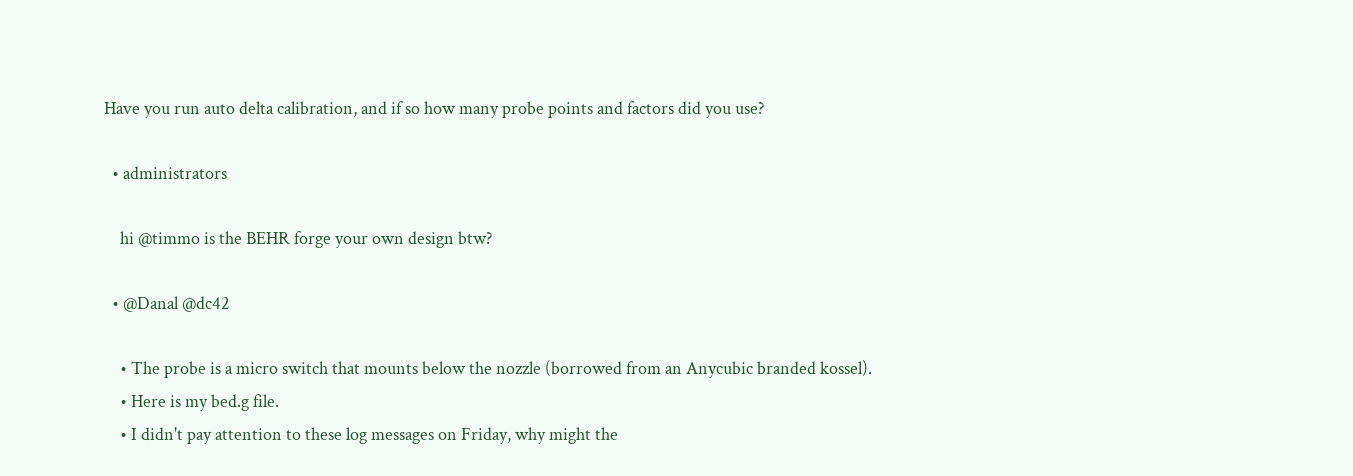Have you run auto delta calibration, and if so how many probe points and factors did you use?

  • administrators

    hi @timmo is the BEHR forge your own design btw?

  • @Danal @dc42

    • The probe is a micro switch that mounts below the nozzle (borrowed from an Anycubic branded kossel).
    • Here is my bed.g file.
    • I didn't pay attention to these log messages on Friday, why might the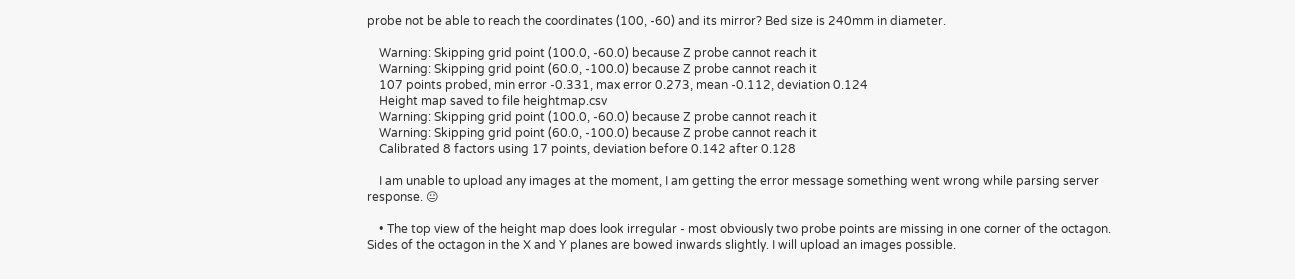probe not be able to reach the coordinates (100, -60) and its mirror? Bed size is 240mm in diameter.

    Warning: Skipping grid point (100.0, -60.0) because Z probe cannot reach it
    Warning: Skipping grid point (60.0, -100.0) because Z probe cannot reach it
    107 points probed, min error -0.331, max error 0.273, mean -0.112, deviation 0.124
    Height map saved to file heightmap.csv
    Warning: Skipping grid point (100.0, -60.0) because Z probe cannot reach it
    Warning: Skipping grid point (60.0, -100.0) because Z probe cannot reach it
    Calibrated 8 factors using 17 points, deviation before 0.142 after 0.128

    I am unable to upload any images at the moment, I am getting the error message something went wrong while parsing server response. 😐

    • The top view of the height map does look irregular - most obviously two probe points are missing in one corner of the octagon. Sides of the octagon in the X and Y planes are bowed inwards slightly. I will upload an images possible.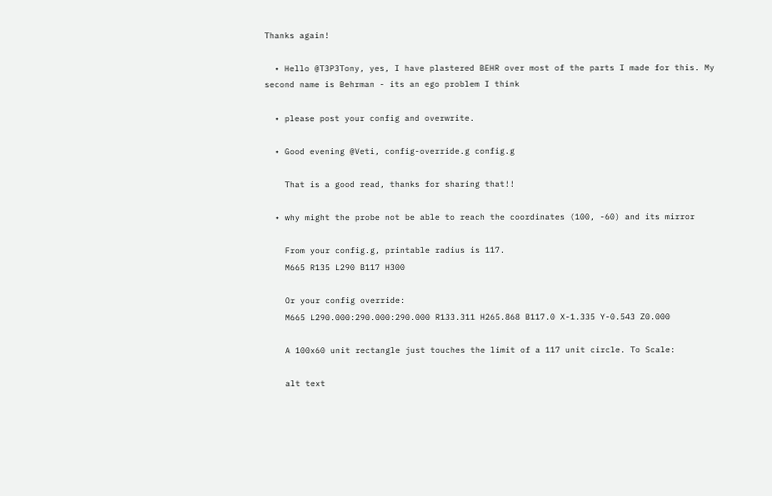Thanks again!

  • Hello @T3P3Tony, yes, I have plastered BEHR over most of the parts I made for this. My second name is Behrman - its an ego problem I think

  • please post your config and overwrite.

  • Good evening @Veti, config-override.g config.g

    That is a good read, thanks for sharing that!!

  • why might the probe not be able to reach the coordinates (100, -60) and its mirror

    From your config.g, printable radius is 117.
    M665 R135 L290 B117 H300

    Or your config override:
    M665 L290.000:290.000:290.000 R133.311 H265.868 B117.0 X-1.335 Y-0.543 Z0.000

    A 100x60 unit rectangle just touches the limit of a 117 unit circle. To Scale:

    alt text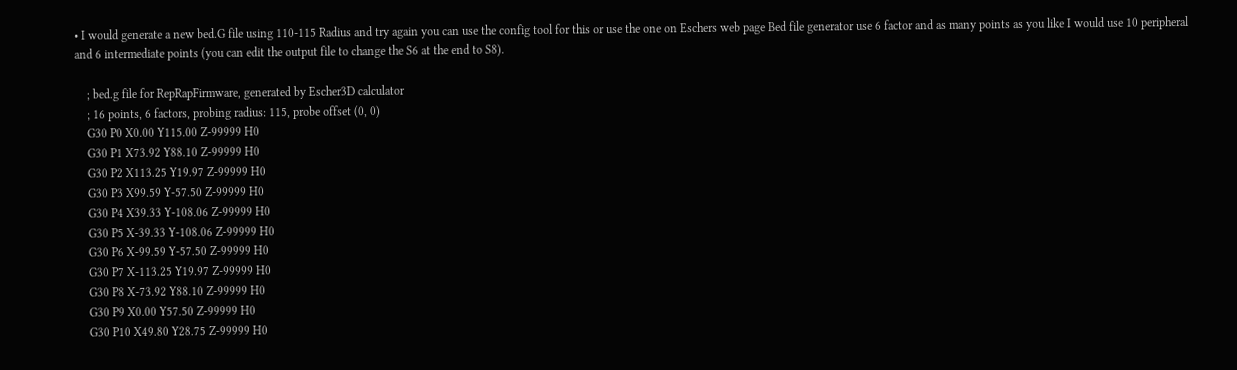• I would generate a new bed.G file using 110-115 Radius and try again you can use the config tool for this or use the one on Eschers web page Bed file generator use 6 factor and as many points as you like I would use 10 peripheral and 6 intermediate points (you can edit the output file to change the S6 at the end to S8).

    ; bed.g file for RepRapFirmware, generated by Escher3D calculator
    ; 16 points, 6 factors, probing radius: 115, probe offset (0, 0)
    G30 P0 X0.00 Y115.00 Z-99999 H0
    G30 P1 X73.92 Y88.10 Z-99999 H0
    G30 P2 X113.25 Y19.97 Z-99999 H0
    G30 P3 X99.59 Y-57.50 Z-99999 H0
    G30 P4 X39.33 Y-108.06 Z-99999 H0
    G30 P5 X-39.33 Y-108.06 Z-99999 H0
    G30 P6 X-99.59 Y-57.50 Z-99999 H0
    G30 P7 X-113.25 Y19.97 Z-99999 H0
    G30 P8 X-73.92 Y88.10 Z-99999 H0
    G30 P9 X0.00 Y57.50 Z-99999 H0
    G30 P10 X49.80 Y28.75 Z-99999 H0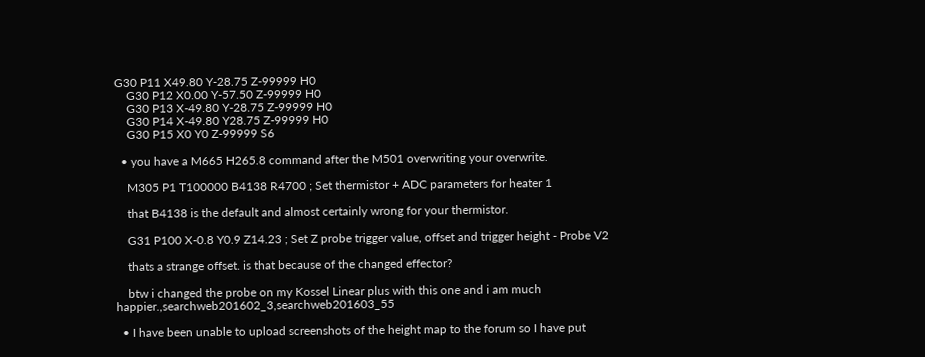G30 P11 X49.80 Y-28.75 Z-99999 H0
    G30 P12 X0.00 Y-57.50 Z-99999 H0
    G30 P13 X-49.80 Y-28.75 Z-99999 H0
    G30 P14 X-49.80 Y28.75 Z-99999 H0
    G30 P15 X0 Y0 Z-99999 S6

  • you have a M665 H265.8 command after the M501 overwriting your overwrite.

    M305 P1 T100000 B4138 R4700 ; Set thermistor + ADC parameters for heater 1

    that B4138 is the default and almost certainly wrong for your thermistor.

    G31 P100 X-0.8 Y0.9 Z14.23 ; Set Z probe trigger value, offset and trigger height - Probe V2

    thats a strange offset. is that because of the changed effector?

    btw i changed the probe on my Kossel Linear plus with this one and i am much happier.,searchweb201602_3,searchweb201603_55

  • I have been unable to upload screenshots of the height map to the forum so I have put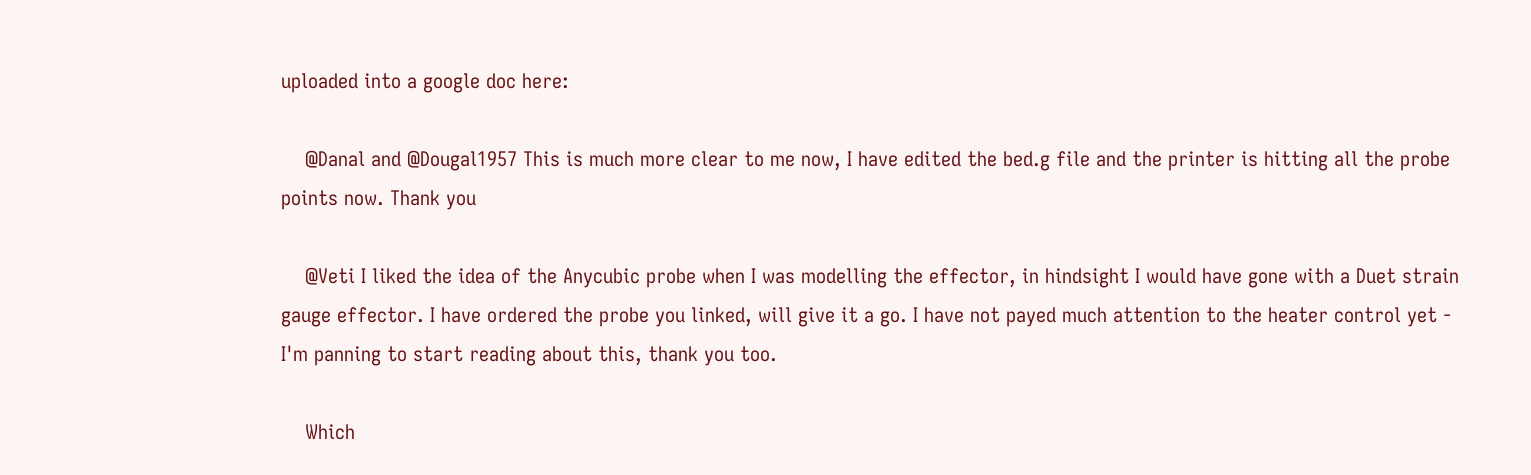uploaded into a google doc here:

    @Danal and @Dougal1957 This is much more clear to me now, I have edited the bed.g file and the printer is hitting all the probe points now. Thank you

    @Veti I liked the idea of the Anycubic probe when I was modelling the effector, in hindsight I would have gone with a Duet strain gauge effector. I have ordered the probe you linked, will give it a go. I have not payed much attention to the heater control yet - I'm panning to start reading about this, thank you too.

    Which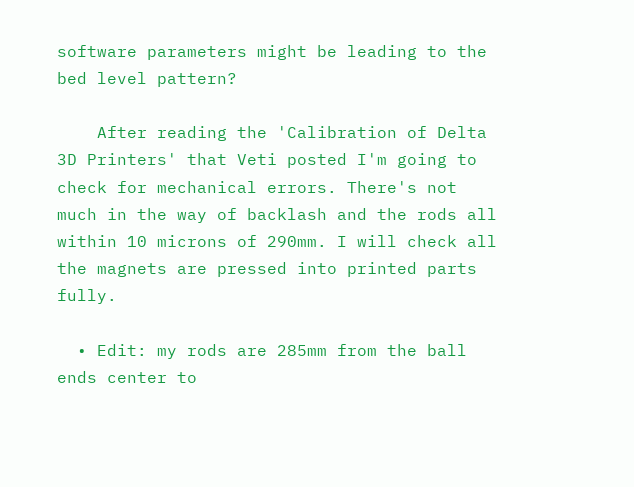software parameters might be leading to the bed level pattern?

    After reading the 'Calibration of Delta 3D Printers' that Veti posted I'm going to check for mechanical errors. There's not much in the way of backlash and the rods all within 10 microns of 290mm. I will check all the magnets are pressed into printed parts fully.

  • Edit: my rods are 285mm from the ball ends center to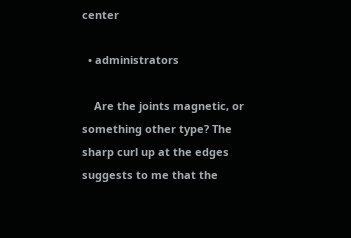center

  • administrators

    Are the joints magnetic, or something other type? The sharp curl up at the edges suggests to me that the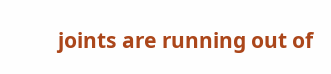joints are running out of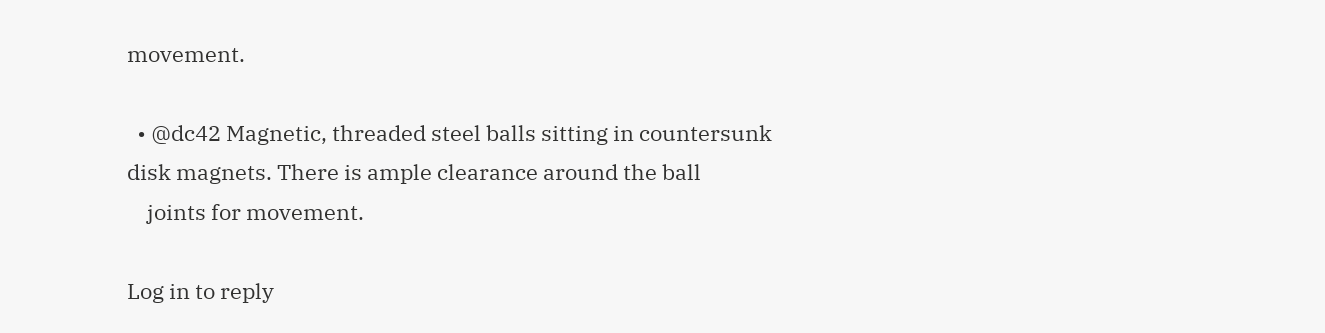movement.

  • @dc42 Magnetic, threaded steel balls sitting in countersunk disk magnets. There is ample clearance around the ball
    joints for movement.

Log in to reply